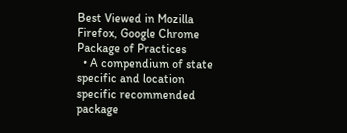Best Viewed in Mozilla Firefox, Google Chrome
Package of Practices
  • A compendium of state specific and location specific recommended package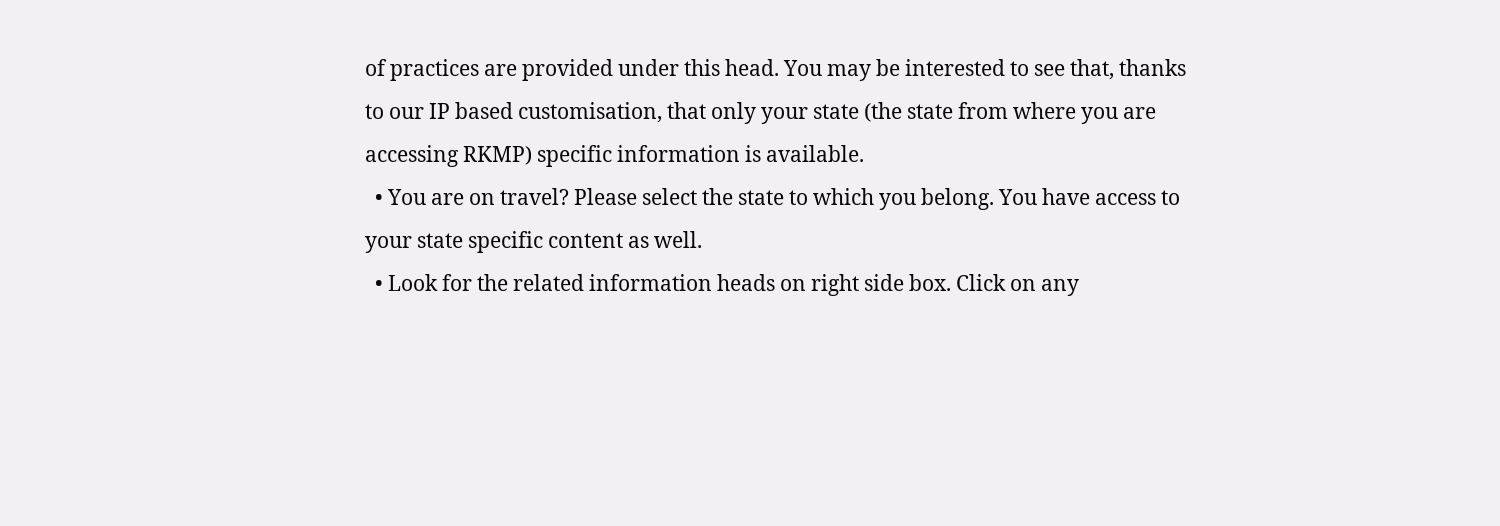of practices are provided under this head. You may be interested to see that, thanks to our IP based customisation, that only your state (the state from where you are accessing RKMP) specific information is available.
  • You are on travel? Please select the state to which you belong. You have access to your state specific content as well.
  • Look for the related information heads on right side box. Click on any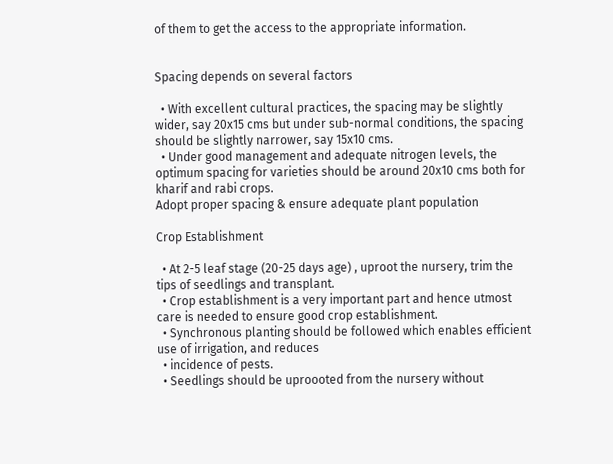of them to get the access to the appropriate information.


Spacing depends on several factors

  • With excellent cultural practices, the spacing may be slightly wider, say 20x15 cms but under sub-normal conditions, the spacing should be slightly narrower, say 15x10 cms.
  • Under good management and adequate nitrogen levels, the optimum spacing for varieties should be around 20x10 cms both for kharif and rabi crops.
Adopt proper spacing & ensure adequate plant population

Crop Establishment

  • At 2-5 leaf stage (20-25 days age) , uproot the nursery, trim the tips of seedlings and transplant.
  • Crop establishment is a very important part and hence utmost care is needed to ensure good crop establishment.
  • Synchronous planting should be followed which enables efficient use of irrigation, and reduces
  • incidence of pests.
  • Seedlings should be uproooted from the nursery without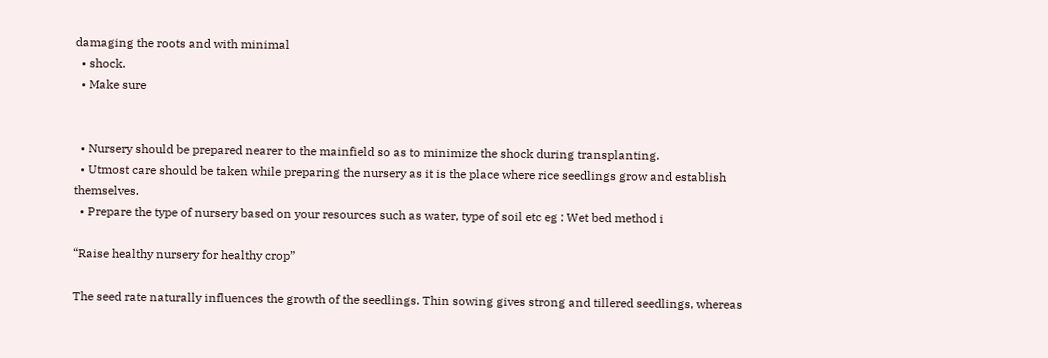damaging the roots and with minimal
  • shock.
  • Make sure


  • Nursery should be prepared nearer to the mainfield so as to minimize the shock during transplanting.
  • Utmost care should be taken while preparing the nursery as it is the place where rice seedlings grow and establish themselves.
  • Prepare the type of nursery based on your resources such as water, type of soil etc eg : Wet bed method i

“Raise healthy nursery for healthy crop”

The seed rate naturally influences the growth of the seedlings. Thin sowing gives strong and tillered seedlings, whereas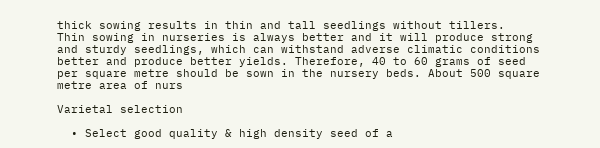thick sowing results in thin and tall seedlings without tillers.
Thin sowing in nurseries is always better and it will produce strong and sturdy seedlings, which can withstand adverse climatic conditions better and produce better yields. Therefore, 40 to 60 grams of seed per square metre should be sown in the nursery beds. About 500 square metre area of nurs

Varietal selection

  • Select good quality & high density seed of a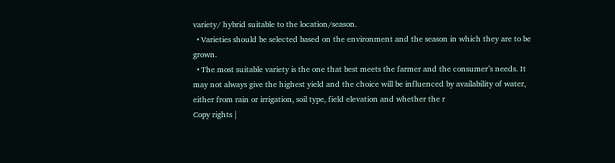variety/ hybrid suitable to the location/season.
  • Varieties should be selected based on the environment and the season in which they are to be grown.
  • The most suitable variety is the one that best meets the farmer and the consumer’s needs. It may not always give the highest yield and the choice will be influenced by availability of water, either from rain or irrigation, soil type, field elevation and whether the r
Copy rights |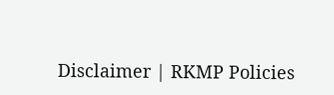Disclaimer | RKMP Policies